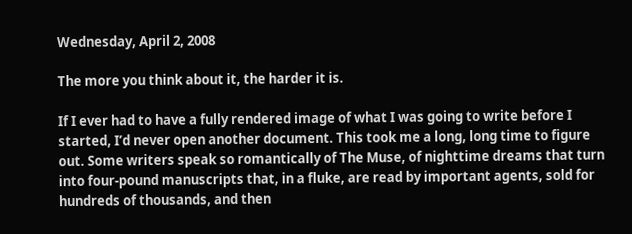Wednesday, April 2, 2008

The more you think about it, the harder it is.

If I ever had to have a fully rendered image of what I was going to write before I started, I’d never open another document. This took me a long, long time to figure out. Some writers speak so romantically of The Muse, of nighttime dreams that turn into four-pound manuscripts that, in a fluke, are read by important agents, sold for hundreds of thousands, and then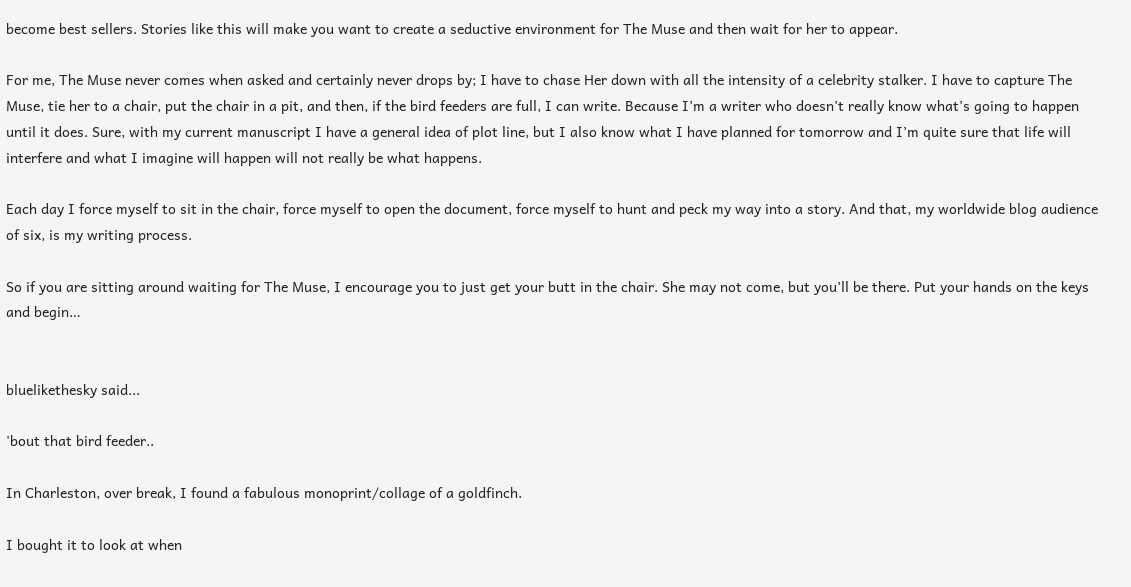become best sellers. Stories like this will make you want to create a seductive environment for The Muse and then wait for her to appear.

For me, The Muse never comes when asked and certainly never drops by; I have to chase Her down with all the intensity of a celebrity stalker. I have to capture The Muse, tie her to a chair, put the chair in a pit, and then, if the bird feeders are full, I can write. Because I’m a writer who doesn’t really know what’s going to happen until it does. Sure, with my current manuscript I have a general idea of plot line, but I also know what I have planned for tomorrow and I’m quite sure that life will interfere and what I imagine will happen will not really be what happens.

Each day I force myself to sit in the chair, force myself to open the document, force myself to hunt and peck my way into a story. And that, my worldwide blog audience of six, is my writing process.

So if you are sitting around waiting for The Muse, I encourage you to just get your butt in the chair. She may not come, but you’ll be there. Put your hands on the keys and begin…


bluelikethesky said...

'bout that bird feeder..

In Charleston, over break, I found a fabulous monoprint/collage of a goldfinch.

I bought it to look at when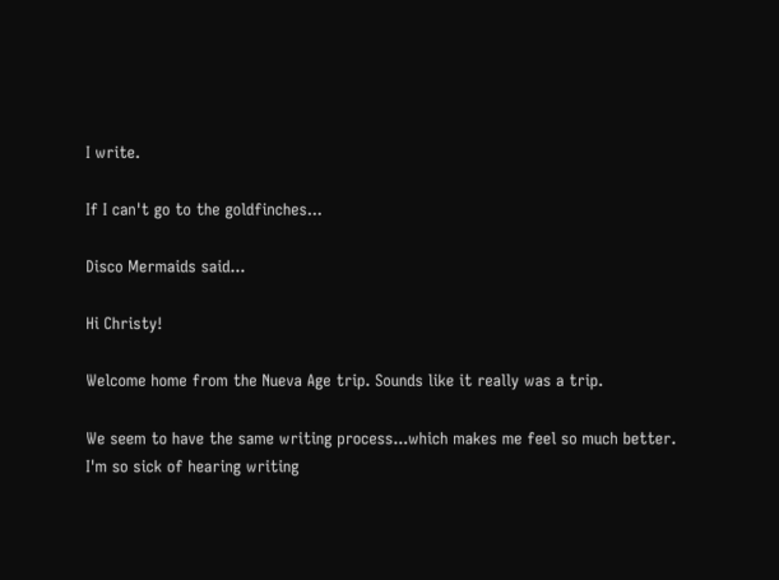I write.

If I can't go to the goldfinches...

Disco Mermaids said...

Hi Christy!

Welcome home from the Nueva Age trip. Sounds like it really was a trip.

We seem to have the same writing process...which makes me feel so much better. I'm so sick of hearing writing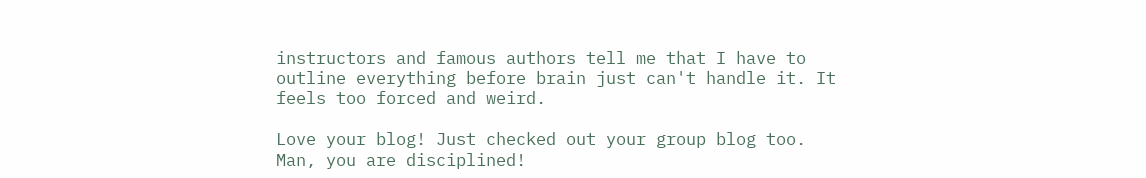instructors and famous authors tell me that I have to outline everything before brain just can't handle it. It feels too forced and weird.

Love your blog! Just checked out your group blog too. Man, you are disciplined!